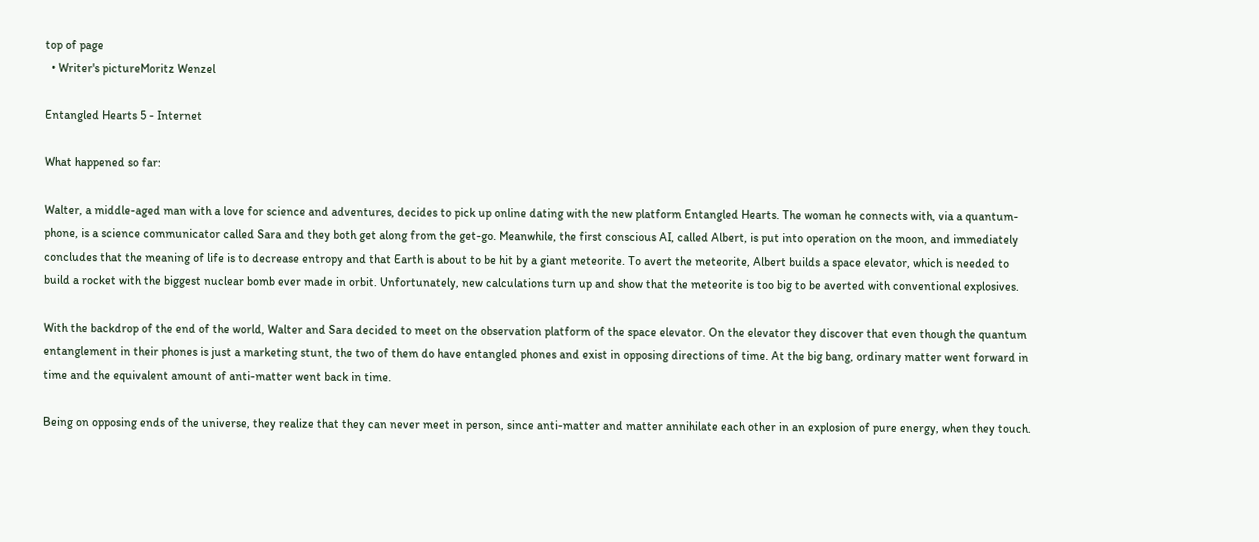top of page
  • Writer's pictureMoritz Wenzel

Entangled Hearts 5 - Internet

What happened so far:

Walter, a middle-aged man with a love for science and adventures, decides to pick up online dating with the new platform Entangled Hearts. The woman he connects with, via a quantum-phone, is a science communicator called Sara and they both get along from the get-go. Meanwhile, the first conscious AI, called Albert, is put into operation on the moon, and immediately concludes that the meaning of life is to decrease entropy and that Earth is about to be hit by a giant meteorite. To avert the meteorite, Albert builds a space elevator, which is needed to build a rocket with the biggest nuclear bomb ever made in orbit. Unfortunately, new calculations turn up and show that the meteorite is too big to be averted with conventional explosives.

With the backdrop of the end of the world, Walter and Sara decided to meet on the observation platform of the space elevator. On the elevator they discover that even though the quantum entanglement in their phones is just a marketing stunt, the two of them do have entangled phones and exist in opposing directions of time. At the big bang, ordinary matter went forward in time and the equivalent amount of anti-matter went back in time.

Being on opposing ends of the universe, they realize that they can never meet in person, since anti-matter and matter annihilate each other in an explosion of pure energy, when they touch.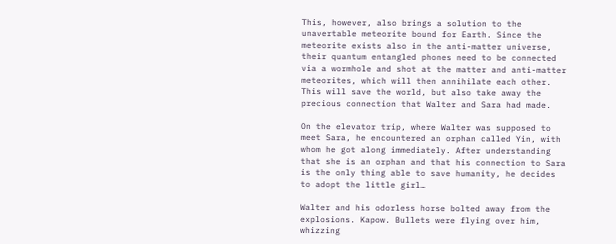This, however, also brings a solution to the unavertable meteorite bound for Earth. Since the meteorite exists also in the anti-matter universe, their quantum entangled phones need to be connected via a wormhole and shot at the matter and anti-matter meteorites, which will then annihilate each other. This will save the world, but also take away the precious connection that Walter and Sara had made.

On the elevator trip, where Walter was supposed to meet Sara, he encountered an orphan called Yin, with whom he got along immediately. After understanding that she is an orphan and that his connection to Sara is the only thing able to save humanity, he decides to adopt the little girl…

Walter and his odorless horse bolted away from the explosions. Kapow. Bullets were flying over him, whizzing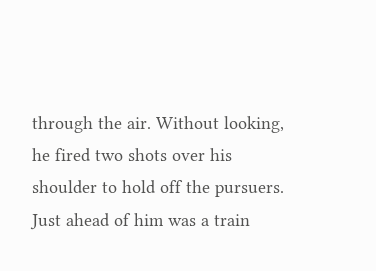through the air. Without looking, he fired two shots over his shoulder to hold off the pursuers. Just ahead of him was a train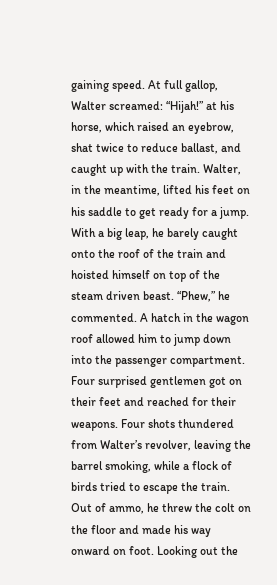gaining speed. At full gallop, Walter screamed: “Hijah!” at his horse, which raised an eyebrow, shat twice to reduce ballast, and caught up with the train. Walter, in the meantime, lifted his feet on his saddle to get ready for a jump. With a big leap, he barely caught onto the roof of the train and hoisted himself on top of the steam driven beast. “Phew,” he commented. A hatch in the wagon roof allowed him to jump down into the passenger compartment. Four surprised gentlemen got on their feet and reached for their weapons. Four shots thundered from Walter’s revolver, leaving the barrel smoking, while a flock of birds tried to escape the train. Out of ammo, he threw the colt on the floor and made his way onward on foot. Looking out the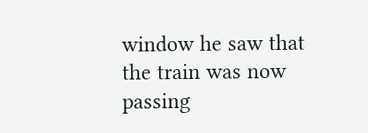window he saw that the train was now passing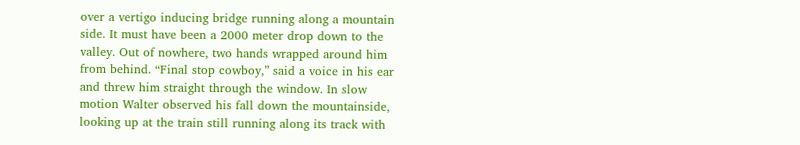over a vertigo inducing bridge running along a mountain side. It must have been a 2000 meter drop down to the valley. Out of nowhere, two hands wrapped around him from behind. “Final stop cowboy,” said a voice in his ear and threw him straight through the window. In slow motion Walter observed his fall down the mountainside, looking up at the train still running along its track with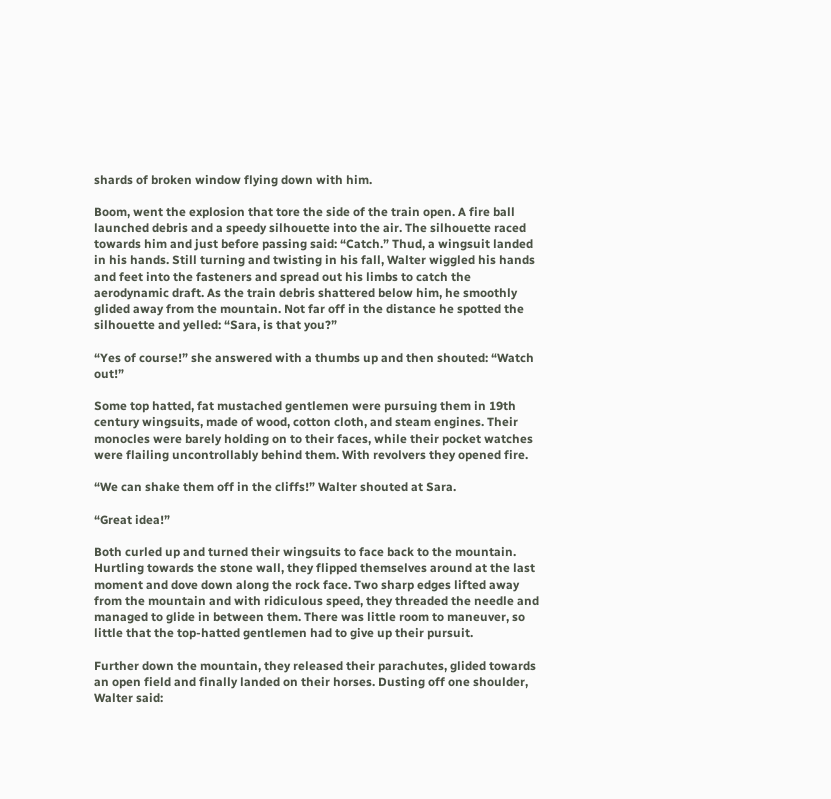shards of broken window flying down with him.

Boom, went the explosion that tore the side of the train open. A fire ball launched debris and a speedy silhouette into the air. The silhouette raced towards him and just before passing said: “Catch.” Thud, a wingsuit landed in his hands. Still turning and twisting in his fall, Walter wiggled his hands and feet into the fasteners and spread out his limbs to catch the aerodynamic draft. As the train debris shattered below him, he smoothly glided away from the mountain. Not far off in the distance he spotted the silhouette and yelled: “Sara, is that you?”

“Yes of course!” she answered with a thumbs up and then shouted: “Watch out!”

Some top hatted, fat mustached gentlemen were pursuing them in 19th century wingsuits, made of wood, cotton cloth, and steam engines. Their monocles were barely holding on to their faces, while their pocket watches were flailing uncontrollably behind them. With revolvers they opened fire.

“We can shake them off in the cliffs!” Walter shouted at Sara.

“Great idea!”

Both curled up and turned their wingsuits to face back to the mountain. Hurtling towards the stone wall, they flipped themselves around at the last moment and dove down along the rock face. Two sharp edges lifted away from the mountain and with ridiculous speed, they threaded the needle and managed to glide in between them. There was little room to maneuver, so little that the top-hatted gentlemen had to give up their pursuit.

Further down the mountain, they released their parachutes, glided towards an open field and finally landed on their horses. Dusting off one shoulder, Walter said: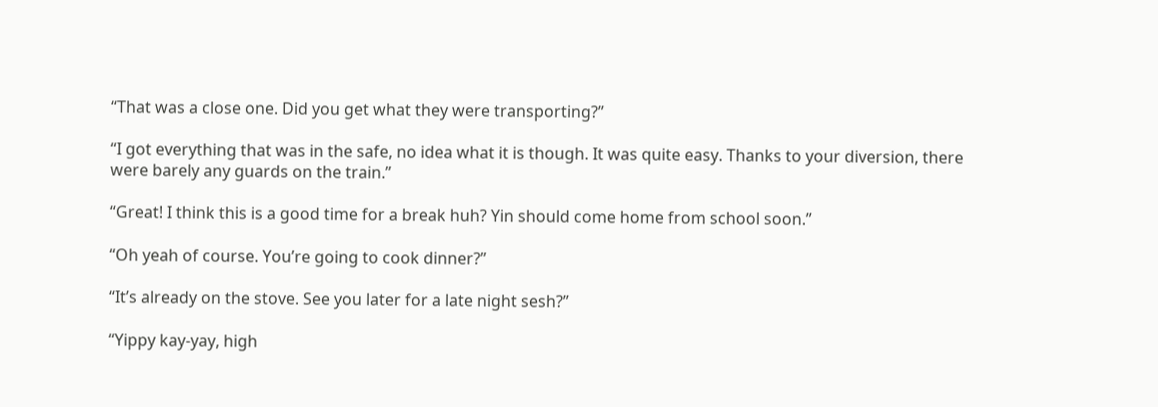“That was a close one. Did you get what they were transporting?”

“I got everything that was in the safe, no idea what it is though. It was quite easy. Thanks to your diversion, there were barely any guards on the train.”

“Great! I think this is a good time for a break huh? Yin should come home from school soon.”

“Oh yeah of course. You’re going to cook dinner?”

“It’s already on the stove. See you later for a late night sesh?”

“Yippy kay-yay, high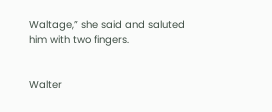Waltage,” she said and saluted him with two fingers.


Walter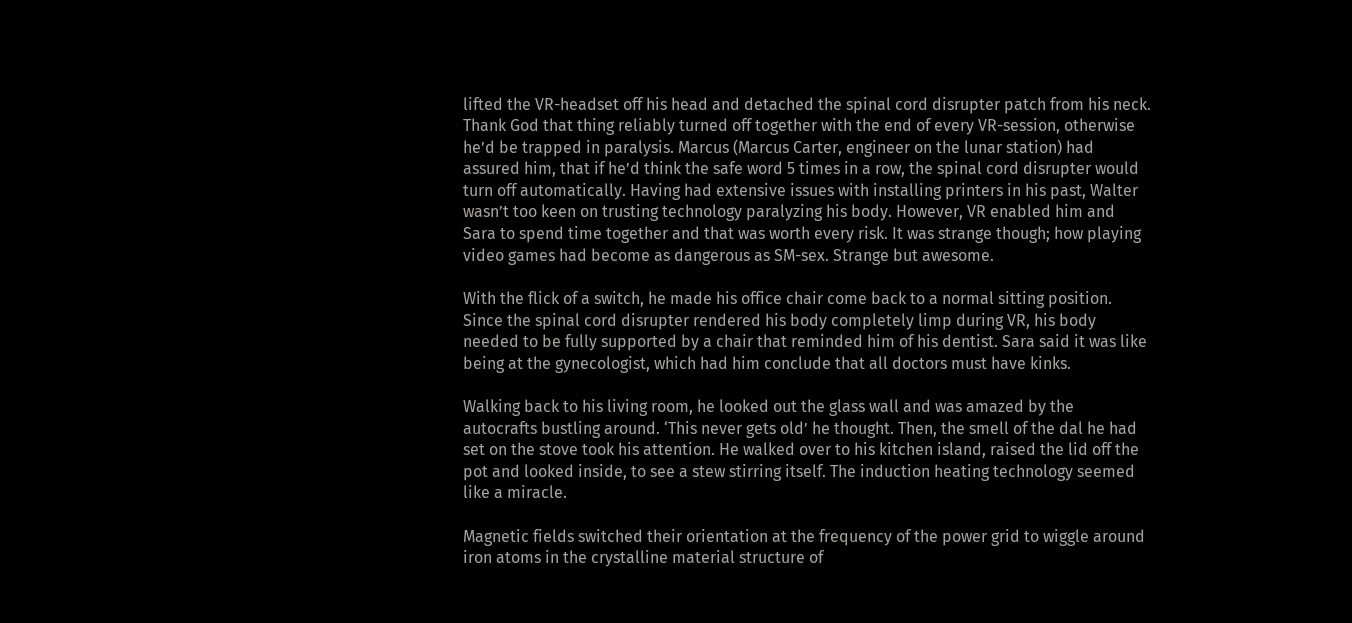lifted the VR-headset off his head and detached the spinal cord disrupter patch from his neck. Thank God that thing reliably turned off together with the end of every VR-session, otherwise he’d be trapped in paralysis. Marcus (Marcus Carter, engineer on the lunar station) had assured him, that if he’d think the safe word 5 times in a row, the spinal cord disrupter would turn off automatically. Having had extensive issues with installing printers in his past, Walter wasn’t too keen on trusting technology paralyzing his body. However, VR enabled him and Sara to spend time together and that was worth every risk. It was strange though; how playing video games had become as dangerous as SM-sex. Strange but awesome.

With the flick of a switch, he made his office chair come back to a normal sitting position. Since the spinal cord disrupter rendered his body completely limp during VR, his body needed to be fully supported by a chair that reminded him of his dentist. Sara said it was like being at the gynecologist, which had him conclude that all doctors must have kinks.

Walking back to his living room, he looked out the glass wall and was amazed by the autocrafts bustling around. ‘This never gets old’ he thought. Then, the smell of the dal he had set on the stove took his attention. He walked over to his kitchen island, raised the lid off the pot and looked inside, to see a stew stirring itself. The induction heating technology seemed like a miracle.

Magnetic fields switched their orientation at the frequency of the power grid to wiggle around iron atoms in the crystalline material structure of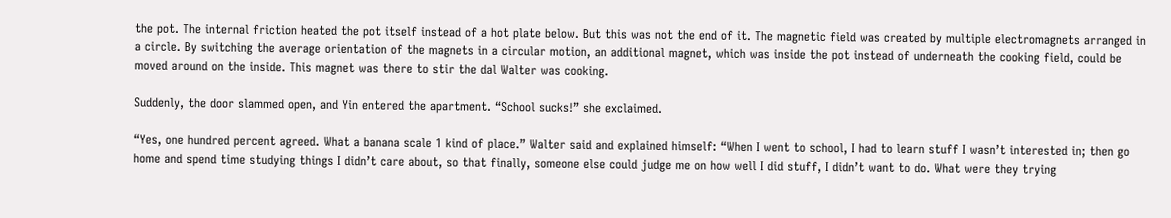the pot. The internal friction heated the pot itself instead of a hot plate below. But this was not the end of it. The magnetic field was created by multiple electromagnets arranged in a circle. By switching the average orientation of the magnets in a circular motion, an additional magnet, which was inside the pot instead of underneath the cooking field, could be moved around on the inside. This magnet was there to stir the dal Walter was cooking.

Suddenly, the door slammed open, and Yin entered the apartment. “School sucks!” she exclaimed.

“Yes, one hundred percent agreed. What a banana scale 1 kind of place.” Walter said and explained himself: “When I went to school, I had to learn stuff I wasn’t interested in; then go home and spend time studying things I didn’t care about, so that finally, someone else could judge me on how well I did stuff, I didn’t want to do. What were they trying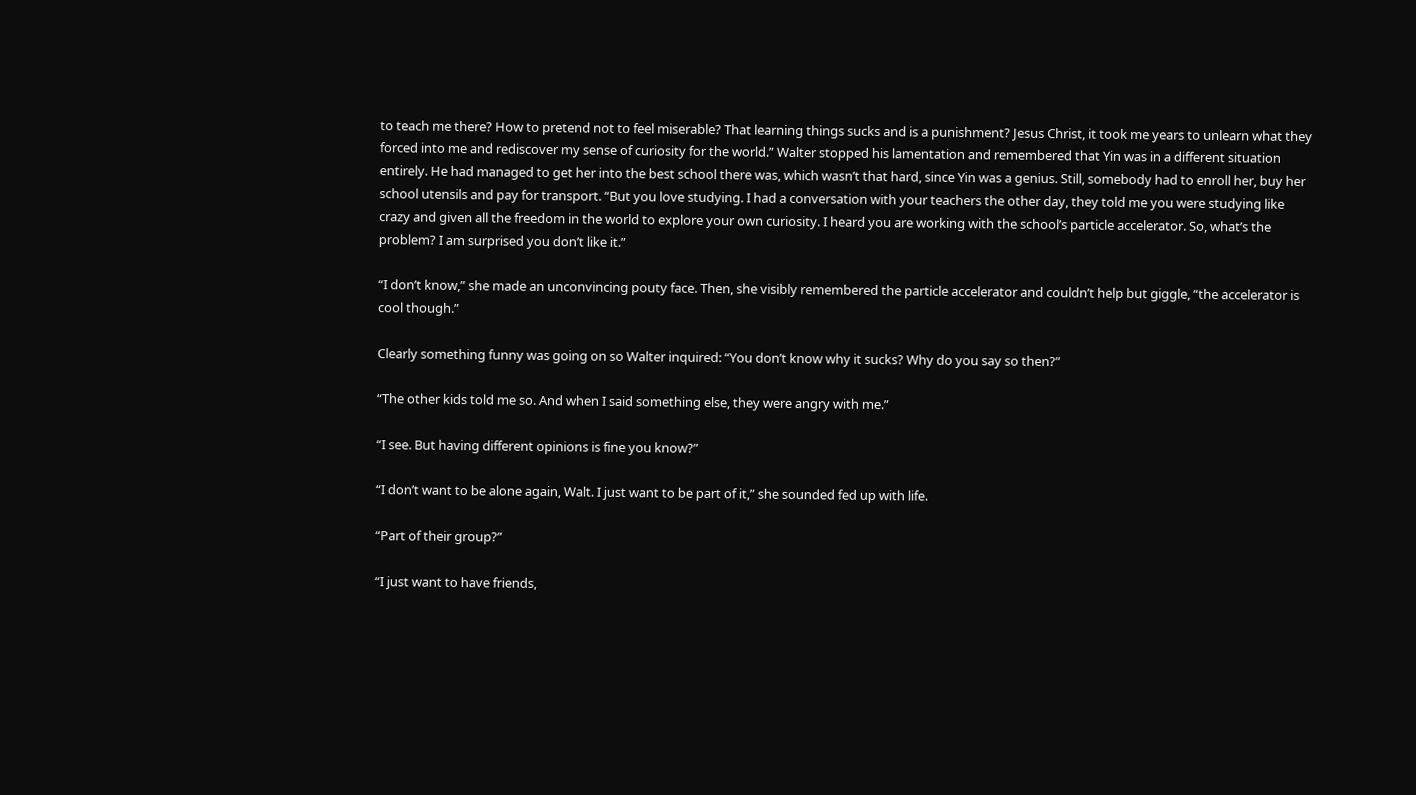to teach me there? How to pretend not to feel miserable? That learning things sucks and is a punishment? Jesus Christ, it took me years to unlearn what they forced into me and rediscover my sense of curiosity for the world.” Walter stopped his lamentation and remembered that Yin was in a different situation entirely. He had managed to get her into the best school there was, which wasn’t that hard, since Yin was a genius. Still, somebody had to enroll her, buy her school utensils and pay for transport. “But you love studying. I had a conversation with your teachers the other day, they told me you were studying like crazy and given all the freedom in the world to explore your own curiosity. I heard you are working with the school’s particle accelerator. So, what’s the problem? I am surprised you don’t like it.”

“I don’t know,” she made an unconvincing pouty face. Then, she visibly remembered the particle accelerator and couldn’t help but giggle, “the accelerator is cool though.”

Clearly something funny was going on so Walter inquired: “You don’t know why it sucks? Why do you say so then?”

“The other kids told me so. And when I said something else, they were angry with me.”

“I see. But having different opinions is fine you know?”

“I don’t want to be alone again, Walt. I just want to be part of it,” she sounded fed up with life.

“Part of their group?”

“I just want to have friends,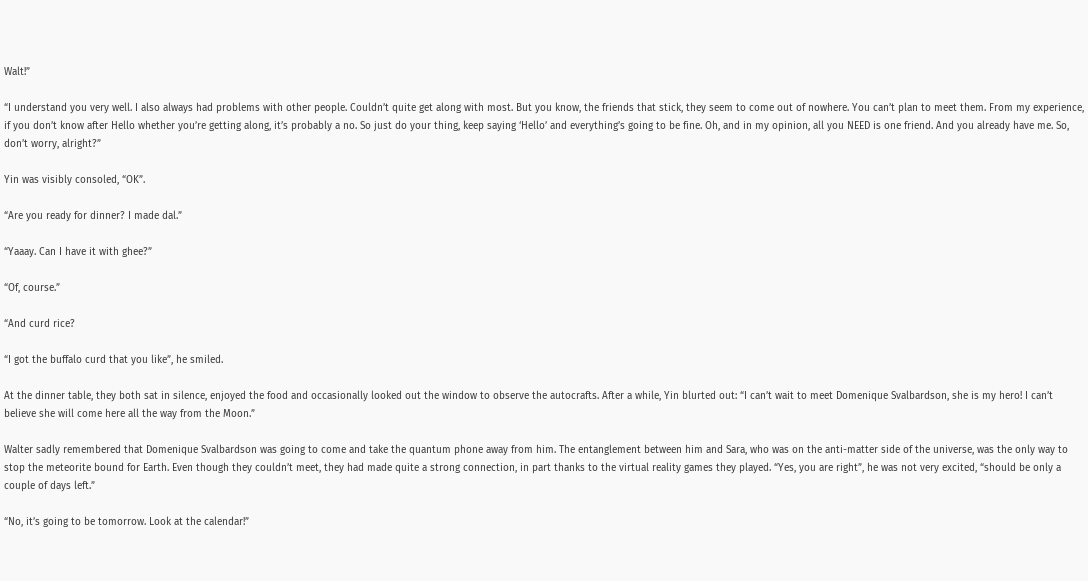Walt!”

“I understand you very well. I also always had problems with other people. Couldn’t quite get along with most. But you know, the friends that stick, they seem to come out of nowhere. You can’t plan to meet them. From my experience, if you don’t know after Hello whether you’re getting along, it’s probably a no. So just do your thing, keep saying ‘Hello’ and everything’s going to be fine. Oh, and in my opinion, all you NEED is one friend. And you already have me. So, don’t worry, alright?”

Yin was visibly consoled, “OK”.

“Are you ready for dinner? I made dal.”

“Yaaay. Can I have it with ghee?”

“Of, course.”

“And curd rice?

“I got the buffalo curd that you like”, he smiled.

At the dinner table, they both sat in silence, enjoyed the food and occasionally looked out the window to observe the autocrafts. After a while, Yin blurted out: “I can’t wait to meet Domenique Svalbardson, she is my hero! I can’t believe she will come here all the way from the Moon.”

Walter sadly remembered that Domenique Svalbardson was going to come and take the quantum phone away from him. The entanglement between him and Sara, who was on the anti-matter side of the universe, was the only way to stop the meteorite bound for Earth. Even though they couldn’t meet, they had made quite a strong connection, in part thanks to the virtual reality games they played. “Yes, you are right”, he was not very excited, “should be only a couple of days left.”

“No, it’s going to be tomorrow. Look at the calendar!”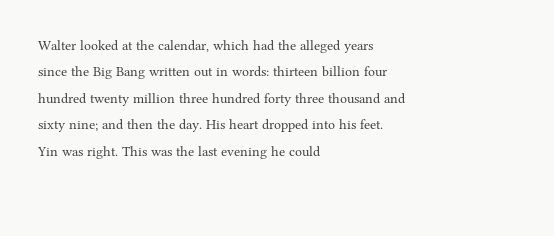Walter looked at the calendar, which had the alleged years since the Big Bang written out in words: thirteen billion four hundred twenty million three hundred forty three thousand and sixty nine; and then the day. His heart dropped into his feet. Yin was right. This was the last evening he could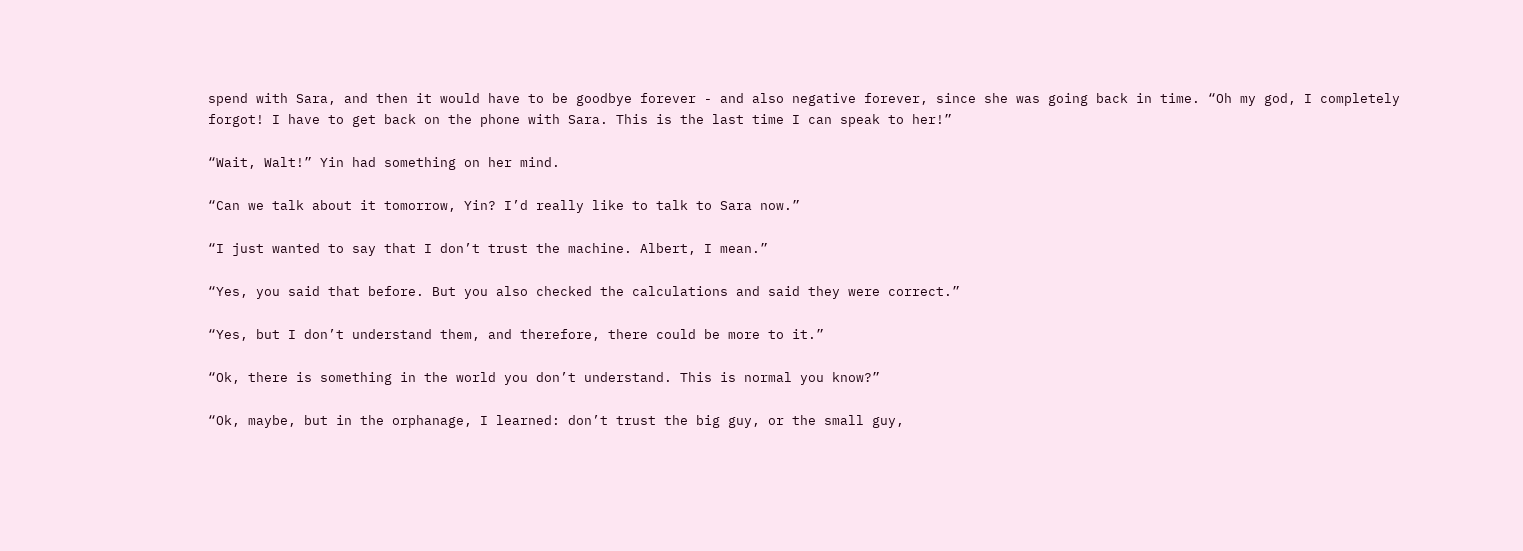spend with Sara, and then it would have to be goodbye forever - and also negative forever, since she was going back in time. “Oh my god, I completely forgot! I have to get back on the phone with Sara. This is the last time I can speak to her!”

“Wait, Walt!” Yin had something on her mind.

“Can we talk about it tomorrow, Yin? I’d really like to talk to Sara now.”

“I just wanted to say that I don’t trust the machine. Albert, I mean.”

“Yes, you said that before. But you also checked the calculations and said they were correct.”

“Yes, but I don’t understand them, and therefore, there could be more to it.”

“Ok, there is something in the world you don’t understand. This is normal you know?”

“Ok, maybe, but in the orphanage, I learned: don’t trust the big guy, or the small guy,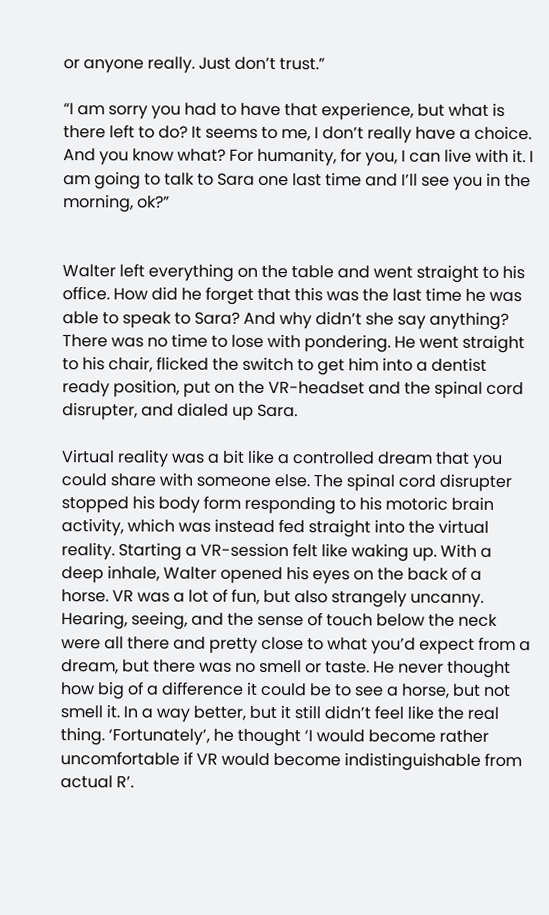or anyone really. Just don’t trust.”

“I am sorry you had to have that experience, but what is there left to do? It seems to me, I don’t really have a choice. And you know what? For humanity, for you, I can live with it. I am going to talk to Sara one last time and I’ll see you in the morning, ok?”


Walter left everything on the table and went straight to his office. How did he forget that this was the last time he was able to speak to Sara? And why didn’t she say anything? There was no time to lose with pondering. He went straight to his chair, flicked the switch to get him into a dentist ready position, put on the VR-headset and the spinal cord disrupter, and dialed up Sara.

Virtual reality was a bit like a controlled dream that you could share with someone else. The spinal cord disrupter stopped his body form responding to his motoric brain activity, which was instead fed straight into the virtual reality. Starting a VR-session felt like waking up. With a deep inhale, Walter opened his eyes on the back of a horse. VR was a lot of fun, but also strangely uncanny. Hearing, seeing, and the sense of touch below the neck were all there and pretty close to what you’d expect from a dream, but there was no smell or taste. He never thought how big of a difference it could be to see a horse, but not smell it. In a way better, but it still didn’t feel like the real thing. ‘Fortunately’, he thought ‘I would become rather uncomfortable if VR would become indistinguishable from actual R’.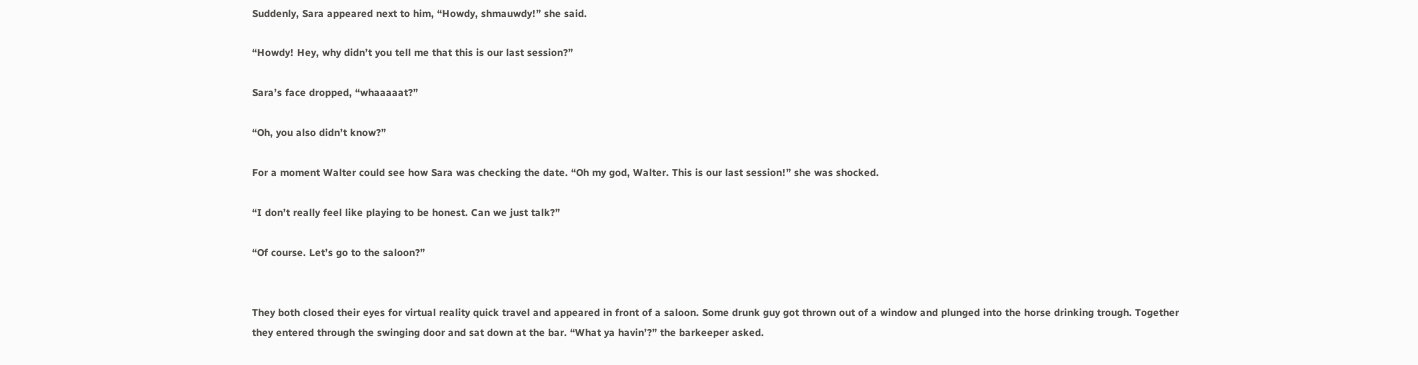Suddenly, Sara appeared next to him, “Howdy, shmauwdy!” she said.

“Howdy! Hey, why didn’t you tell me that this is our last session?”

Sara’s face dropped, “whaaaaat?”

“Oh, you also didn’t know?”

For a moment Walter could see how Sara was checking the date. “Oh my god, Walter. This is our last session!” she was shocked.

“I don’t really feel like playing to be honest. Can we just talk?”

“Of course. Let’s go to the saloon?”


They both closed their eyes for virtual reality quick travel and appeared in front of a saloon. Some drunk guy got thrown out of a window and plunged into the horse drinking trough. Together they entered through the swinging door and sat down at the bar. “What ya havin’?” the barkeeper asked.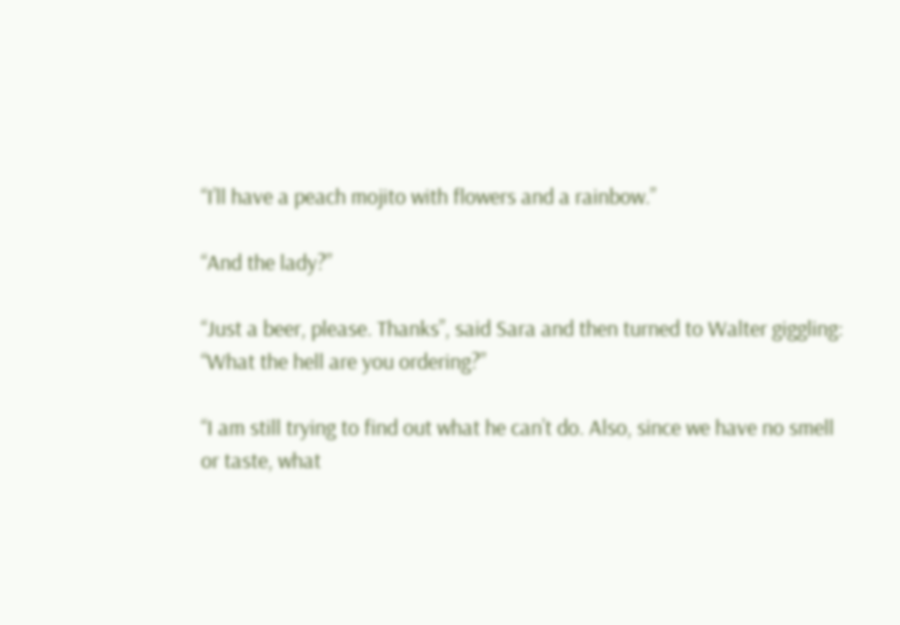“I’ll have a peach mojito with flowers and a rainbow.”

“And the lady?”

“Just a beer, please. Thanks”, said Sara and then turned to Walter giggling: “What the hell are you ordering?”

“I am still trying to find out what he can’t do. Also, since we have no smell or taste, what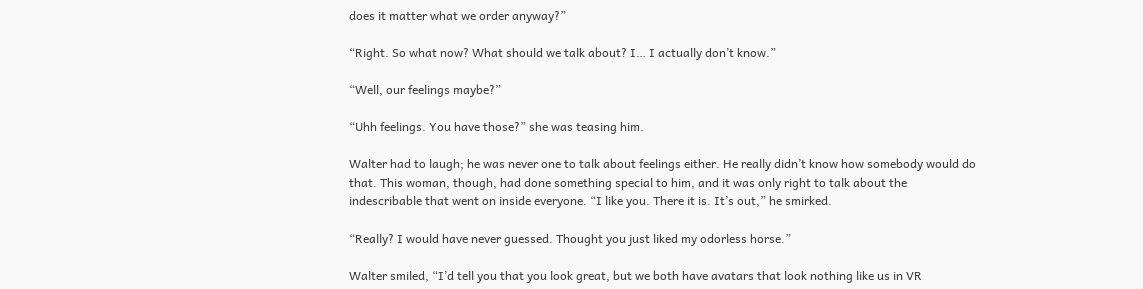does it matter what we order anyway?”

“Right. So what now? What should we talk about? I… I actually don’t know.”

“Well, our feelings maybe?”

“Uhh feelings. You have those?” she was teasing him.

Walter had to laugh; he was never one to talk about feelings either. He really didn’t know how somebody would do that. This woman, though, had done something special to him, and it was only right to talk about the indescribable that went on inside everyone. “I like you. There it is. It’s out,” he smirked.

“Really? I would have never guessed. Thought you just liked my odorless horse.”

Walter smiled, “I’d tell you that you look great, but we both have avatars that look nothing like us in VR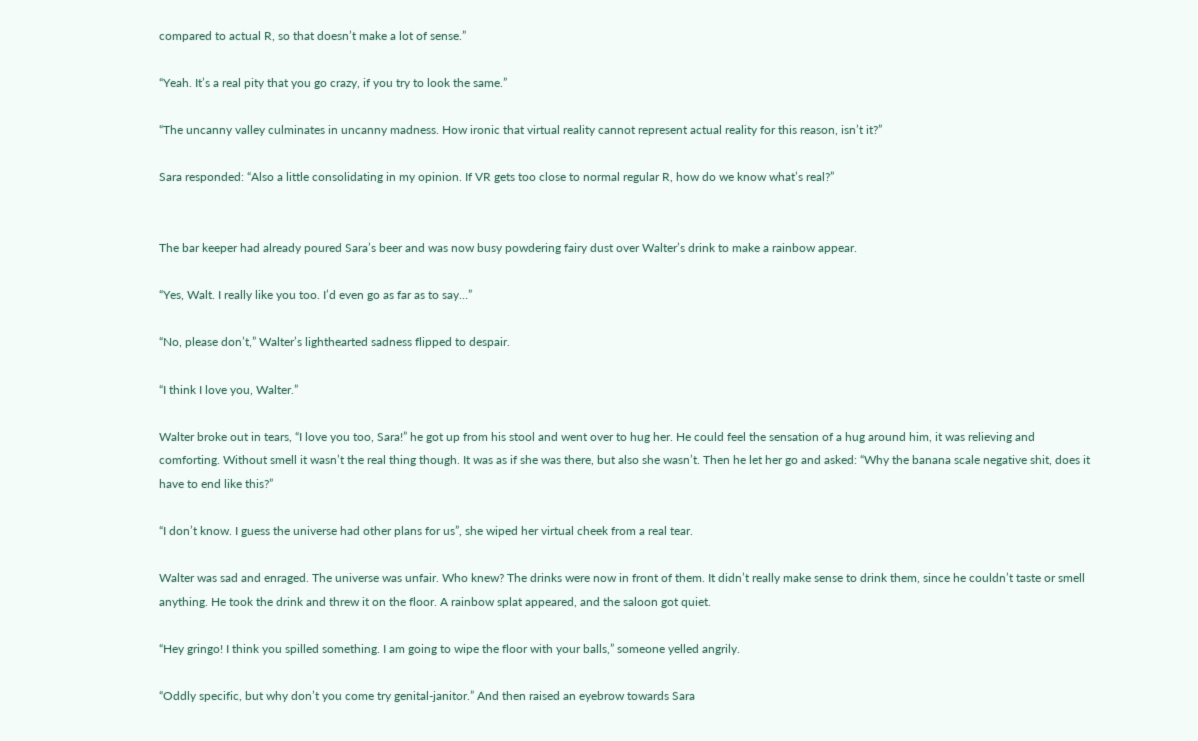compared to actual R, so that doesn’t make a lot of sense.”

“Yeah. It’s a real pity that you go crazy, if you try to look the same.”

“The uncanny valley culminates in uncanny madness. How ironic that virtual reality cannot represent actual reality for this reason, isn’t it?”

Sara responded: “Also a little consolidating in my opinion. If VR gets too close to normal regular R, how do we know what’s real?”


The bar keeper had already poured Sara’s beer and was now busy powdering fairy dust over Walter’s drink to make a rainbow appear.

“Yes, Walt. I really like you too. I’d even go as far as to say…”

“No, please don’t,” Walter’s lighthearted sadness flipped to despair.

“I think I love you, Walter.”

Walter broke out in tears, “I love you too, Sara!” he got up from his stool and went over to hug her. He could feel the sensation of a hug around him, it was relieving and comforting. Without smell it wasn’t the real thing though. It was as if she was there, but also she wasn’t. Then he let her go and asked: “Why the banana scale negative shit, does it have to end like this?”

“I don’t know. I guess the universe had other plans for us”, she wiped her virtual cheek from a real tear.

Walter was sad and enraged. The universe was unfair. Who knew? The drinks were now in front of them. It didn’t really make sense to drink them, since he couldn’t taste or smell anything. He took the drink and threw it on the floor. A rainbow splat appeared, and the saloon got quiet.

“Hey gringo! I think you spilled something. I am going to wipe the floor with your balls,” someone yelled angrily.

“Oddly specific, but why don’t you come try genital-janitor.” And then raised an eyebrow towards Sara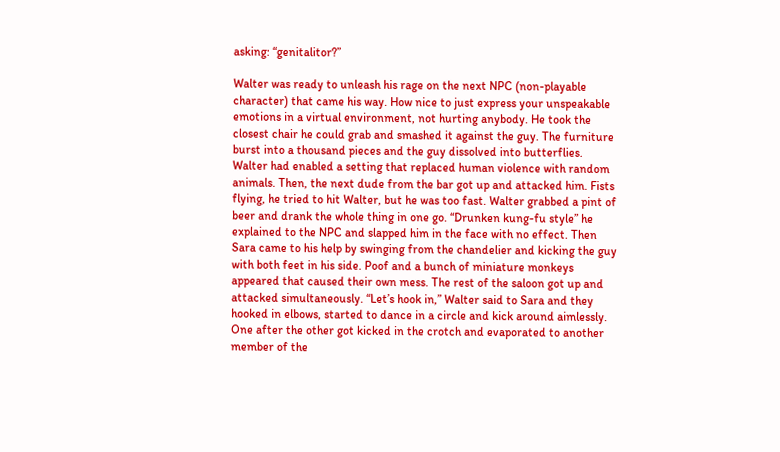asking: “genitalitor?”

Walter was ready to unleash his rage on the next NPC (non-playable character) that came his way. How nice to just express your unspeakable emotions in a virtual environment, not hurting anybody. He took the closest chair he could grab and smashed it against the guy. The furniture burst into a thousand pieces and the guy dissolved into butterflies. Walter had enabled a setting that replaced human violence with random animals. Then, the next dude from the bar got up and attacked him. Fists flying, he tried to hit Walter, but he was too fast. Walter grabbed a pint of beer and drank the whole thing in one go. “Drunken kung-fu style” he explained to the NPC and slapped him in the face with no effect. Then Sara came to his help by swinging from the chandelier and kicking the guy with both feet in his side. Poof and a bunch of miniature monkeys appeared that caused their own mess. The rest of the saloon got up and attacked simultaneously. “Let’s hook in,” Walter said to Sara and they hooked in elbows, started to dance in a circle and kick around aimlessly. One after the other got kicked in the crotch and evaporated to another member of the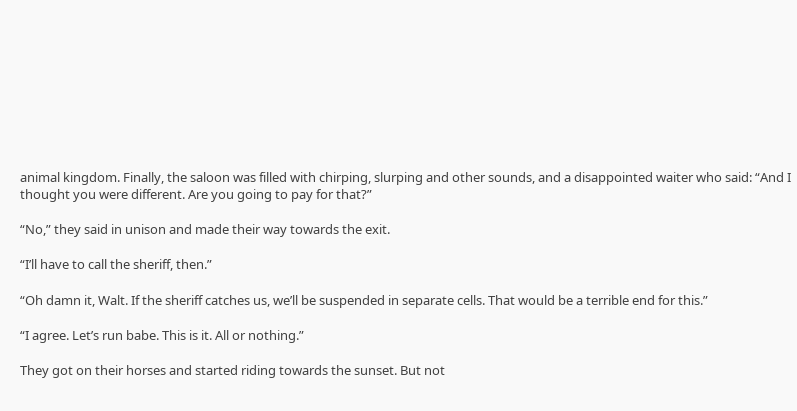animal kingdom. Finally, the saloon was filled with chirping, slurping and other sounds, and a disappointed waiter who said: “And I thought you were different. Are you going to pay for that?”

“No,” they said in unison and made their way towards the exit.

“I’ll have to call the sheriff, then.”

“Oh damn it, Walt. If the sheriff catches us, we’ll be suspended in separate cells. That would be a terrible end for this.”

“I agree. Let’s run babe. This is it. All or nothing.”

They got on their horses and started riding towards the sunset. But not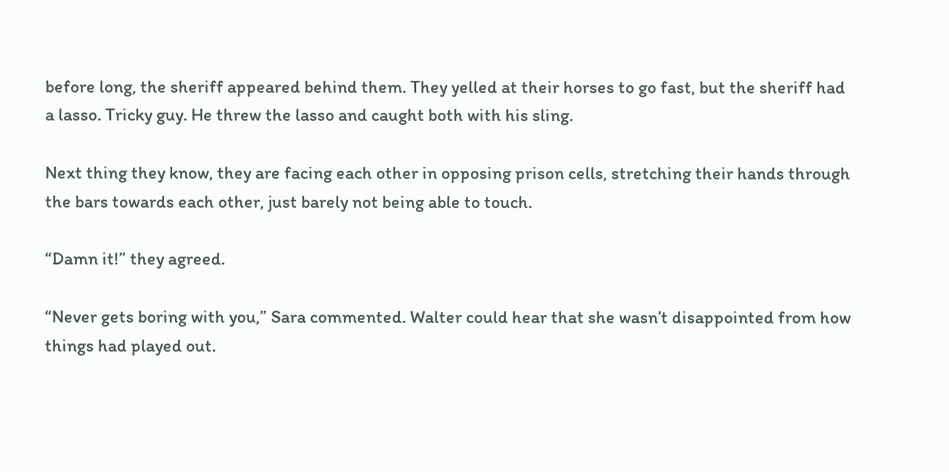before long, the sheriff appeared behind them. They yelled at their horses to go fast, but the sheriff had a lasso. Tricky guy. He threw the lasso and caught both with his sling.

Next thing they know, they are facing each other in opposing prison cells, stretching their hands through the bars towards each other, just barely not being able to touch.

“Damn it!” they agreed.

“Never gets boring with you,” Sara commented. Walter could hear that she wasn’t disappointed from how things had played out.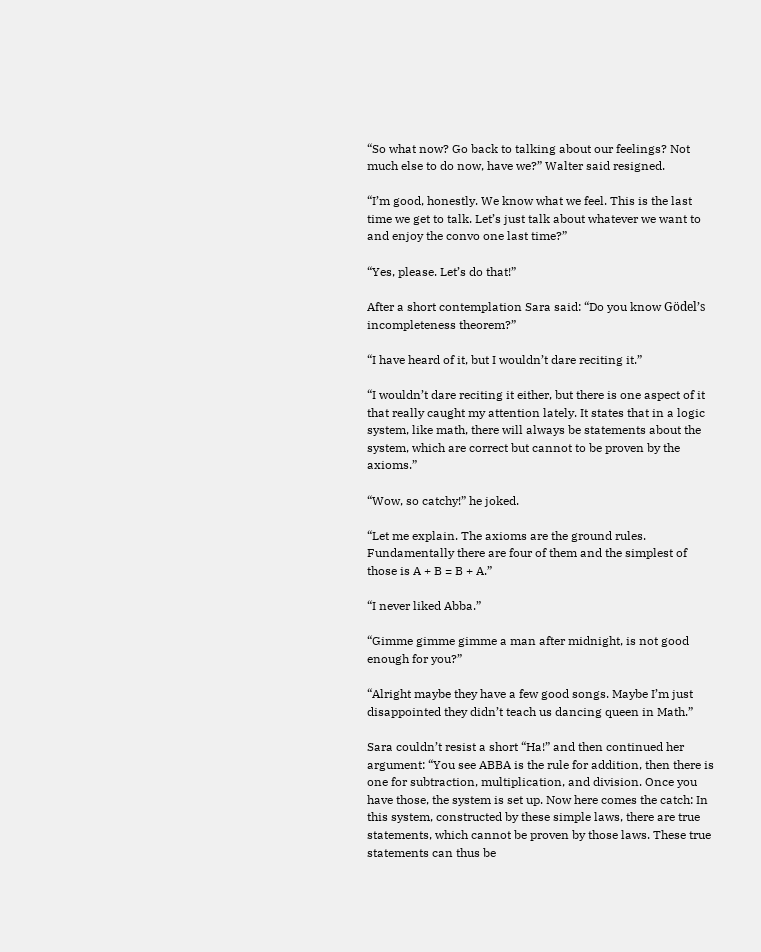“So what now? Go back to talking about our feelings? Not much else to do now, have we?” Walter said resigned.

“I’m good, honestly. We know what we feel. This is the last time we get to talk. Let’s just talk about whatever we want to and enjoy the convo one last time?”

“Yes, please. Let’s do that!”

After a short contemplation Sara said: “Do you know Gödel’s incompleteness theorem?”

“I have heard of it, but I wouldn’t dare reciting it.”

“I wouldn’t dare reciting it either, but there is one aspect of it that really caught my attention lately. It states that in a logic system, like math, there will always be statements about the system, which are correct but cannot to be proven by the axioms.”

“Wow, so catchy!” he joked.

“Let me explain. The axioms are the ground rules. Fundamentally there are four of them and the simplest of those is A + B = B + A.”

“I never liked Abba.”

“Gimme gimme gimme a man after midnight, is not good enough for you?”

“Alright maybe they have a few good songs. Maybe I’m just disappointed they didn’t teach us dancing queen in Math.”

Sara couldn’t resist a short “Ha!” and then continued her argument: “You see ABBA is the rule for addition, then there is one for subtraction, multiplication, and division. Once you have those, the system is set up. Now here comes the catch: In this system, constructed by these simple laws, there are true statements, which cannot be proven by those laws. These true statements can thus be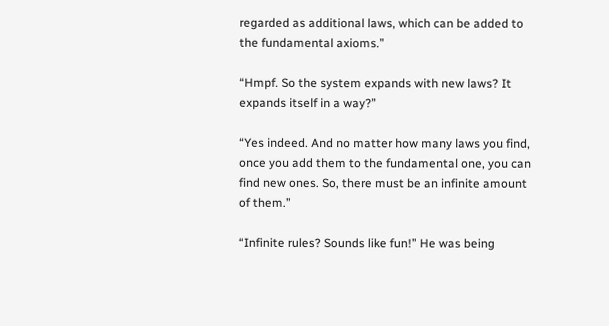regarded as additional laws, which can be added to the fundamental axioms.”

“Hmpf. So the system expands with new laws? It expands itself in a way?”

“Yes indeed. And no matter how many laws you find, once you add them to the fundamental one, you can find new ones. So, there must be an infinite amount of them.”

“Infinite rules? Sounds like fun!” He was being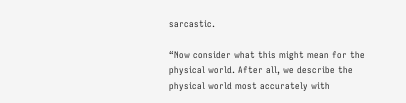sarcastic.

“Now consider what this might mean for the physical world. After all, we describe the physical world most accurately with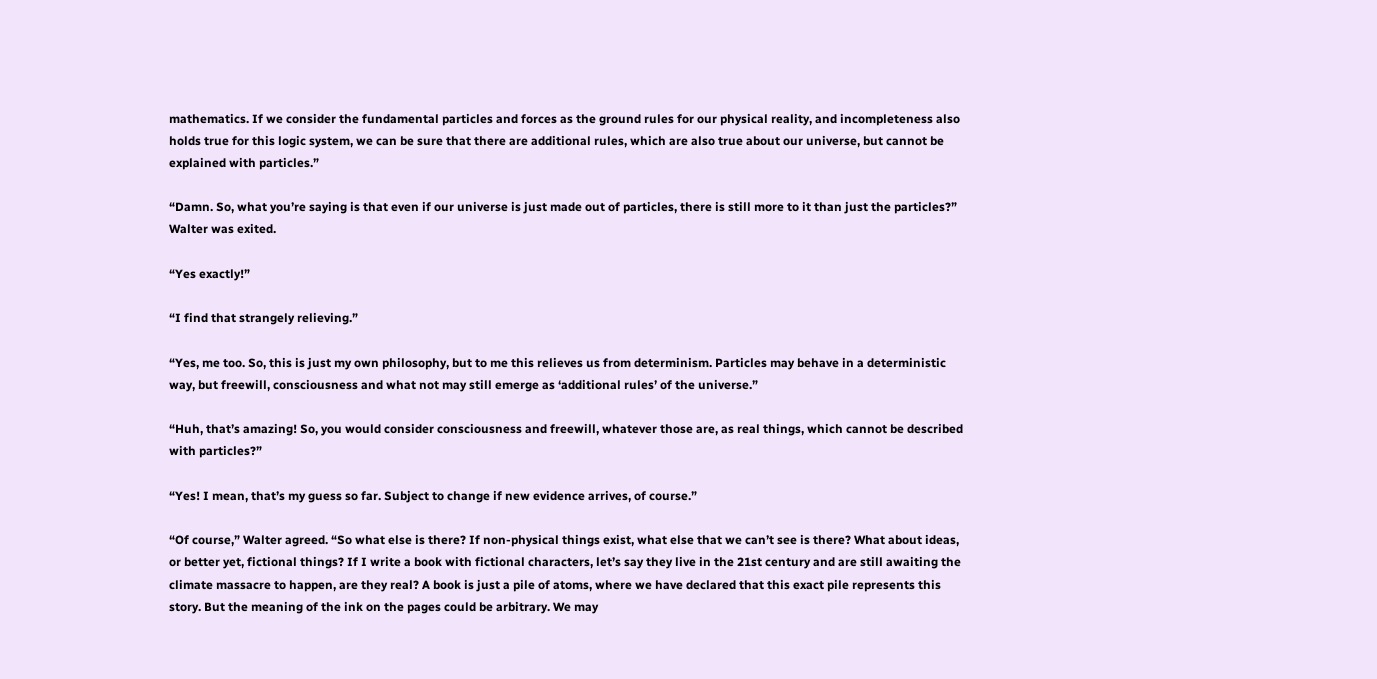mathematics. If we consider the fundamental particles and forces as the ground rules for our physical reality, and incompleteness also holds true for this logic system, we can be sure that there are additional rules, which are also true about our universe, but cannot be explained with particles.”

“Damn. So, what you’re saying is that even if our universe is just made out of particles, there is still more to it than just the particles?” Walter was exited.

“Yes exactly!”

“I find that strangely relieving.”

“Yes, me too. So, this is just my own philosophy, but to me this relieves us from determinism. Particles may behave in a deterministic way, but freewill, consciousness and what not may still emerge as ‘additional rules’ of the universe.”

“Huh, that’s amazing! So, you would consider consciousness and freewill, whatever those are, as real things, which cannot be described with particles?”

“Yes! I mean, that’s my guess so far. Subject to change if new evidence arrives, of course.”

“Of course,” Walter agreed. “So what else is there? If non-physical things exist, what else that we can’t see is there? What about ideas, or better yet, fictional things? If I write a book with fictional characters, let’s say they live in the 21st century and are still awaiting the climate massacre to happen, are they real? A book is just a pile of atoms, where we have declared that this exact pile represents this story. But the meaning of the ink on the pages could be arbitrary. We may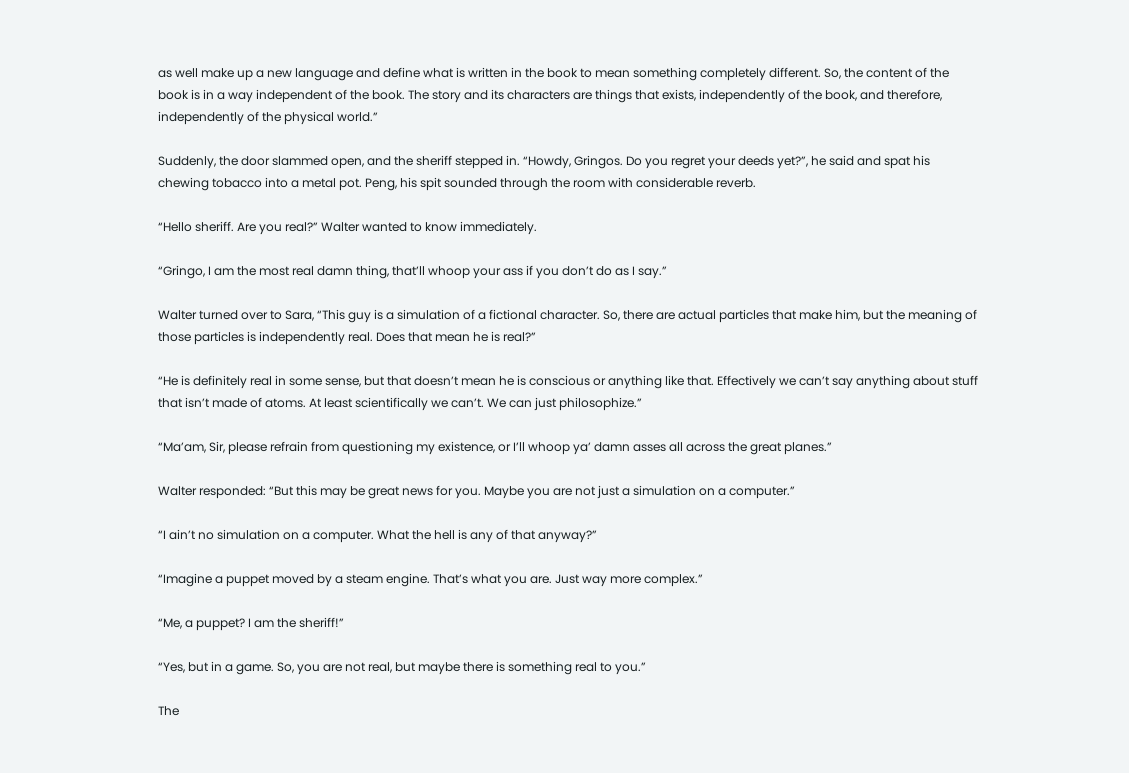as well make up a new language and define what is written in the book to mean something completely different. So, the content of the book is in a way independent of the book. The story and its characters are things that exists, independently of the book, and therefore, independently of the physical world.”

Suddenly, the door slammed open, and the sheriff stepped in. “Howdy, Gringos. Do you regret your deeds yet?”, he said and spat his chewing tobacco into a metal pot. Peng, his spit sounded through the room with considerable reverb.

“Hello sheriff. Are you real?” Walter wanted to know immediately.

“Gringo, I am the most real damn thing, that’ll whoop your ass if you don’t do as I say.”

Walter turned over to Sara, “This guy is a simulation of a fictional character. So, there are actual particles that make him, but the meaning of those particles is independently real. Does that mean he is real?”

“He is definitely real in some sense, but that doesn’t mean he is conscious or anything like that. Effectively we can’t say anything about stuff that isn’t made of atoms. At least scientifically we can’t. We can just philosophize.”

“Ma’am, Sir, please refrain from questioning my existence, or I’ll whoop ya’ damn asses all across the great planes.”

Walter responded: “But this may be great news for you. Maybe you are not just a simulation on a computer.”

“I ain’t no simulation on a computer. What the hell is any of that anyway?”

“Imagine a puppet moved by a steam engine. That’s what you are. Just way more complex.”

“Me, a puppet? I am the sheriff!”

“Yes, but in a game. So, you are not real, but maybe there is something real to you.”

The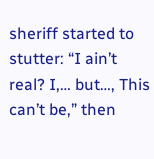sheriff started to stutter: “I ain’t real? I,… but…, This can’t be,” then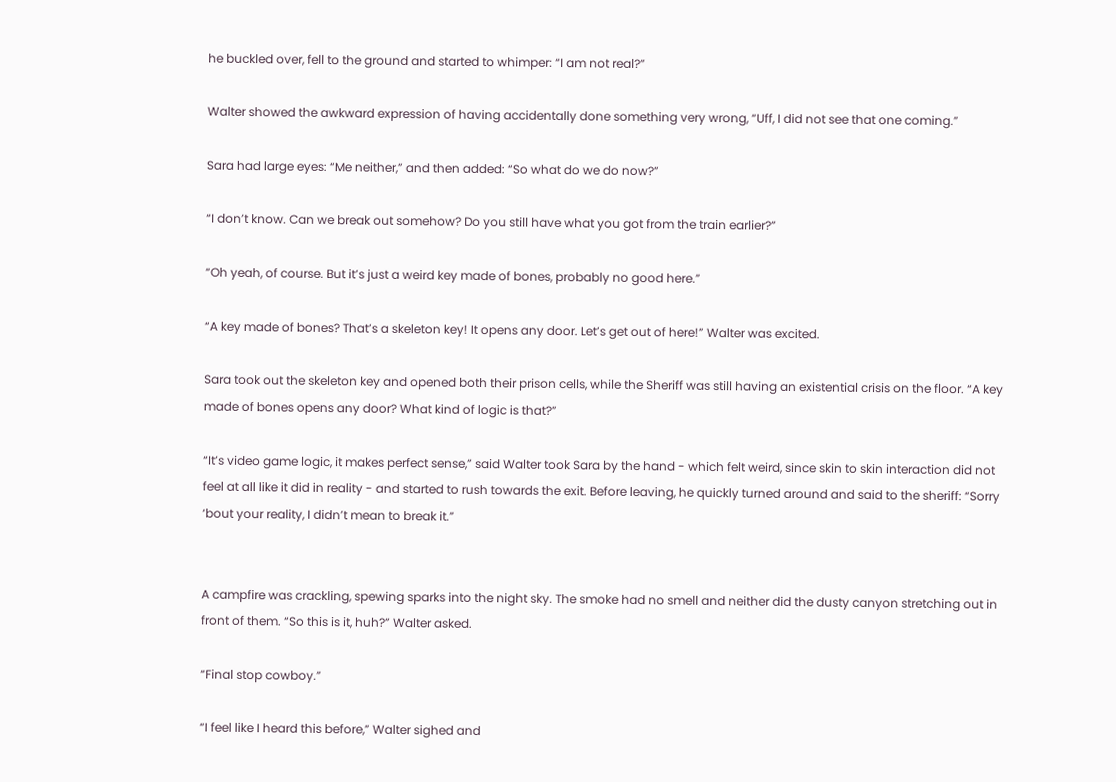he buckled over, fell to the ground and started to whimper: “I am not real?”

Walter showed the awkward expression of having accidentally done something very wrong, “Uff, I did not see that one coming.”

Sara had large eyes: “Me neither,” and then added: “So what do we do now?”

“I don’t know. Can we break out somehow? Do you still have what you got from the train earlier?”

“Oh yeah, of course. But it’s just a weird key made of bones, probably no good here.”

“A key made of bones? That’s a skeleton key! It opens any door. Let’s get out of here!” Walter was excited.

Sara took out the skeleton key and opened both their prison cells, while the Sheriff was still having an existential crisis on the floor. “A key made of bones opens any door? What kind of logic is that?”

“It’s video game logic, it makes perfect sense,” said Walter took Sara by the hand - which felt weird, since skin to skin interaction did not feel at all like it did in reality - and started to rush towards the exit. Before leaving, he quickly turned around and said to the sheriff: “Sorry ‘bout your reality, I didn’t mean to break it.”


A campfire was crackling, spewing sparks into the night sky. The smoke had no smell and neither did the dusty canyon stretching out in front of them. “So this is it, huh?” Walter asked.

“Final stop cowboy.”

“I feel like I heard this before,” Walter sighed and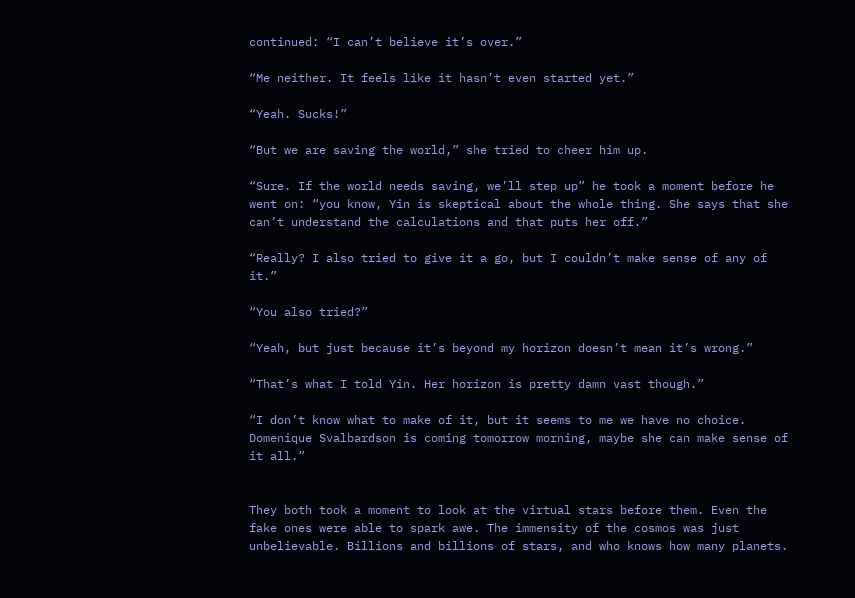continued: “I can’t believe it’s over.”

“Me neither. It feels like it hasn’t even started yet.”

“Yeah. Sucks!”

“But we are saving the world,” she tried to cheer him up.

“Sure. If the world needs saving, we’ll step up” he took a moment before he went on: “you know, Yin is skeptical about the whole thing. She says that she can’t understand the calculations and that puts her off.”

“Really? I also tried to give it a go, but I couldn’t make sense of any of it.”

“You also tried?”

“Yeah, but just because it’s beyond my horizon doesn’t mean it’s wrong.”

“That’s what I told Yin. Her horizon is pretty damn vast though.”

“I don’t know what to make of it, but it seems to me we have no choice. Domenique Svalbardson is coming tomorrow morning, maybe she can make sense of it all.”


They both took a moment to look at the virtual stars before them. Even the fake ones were able to spark awe. The immensity of the cosmos was just unbelievable. Billions and billions of stars, and who knows how many planets.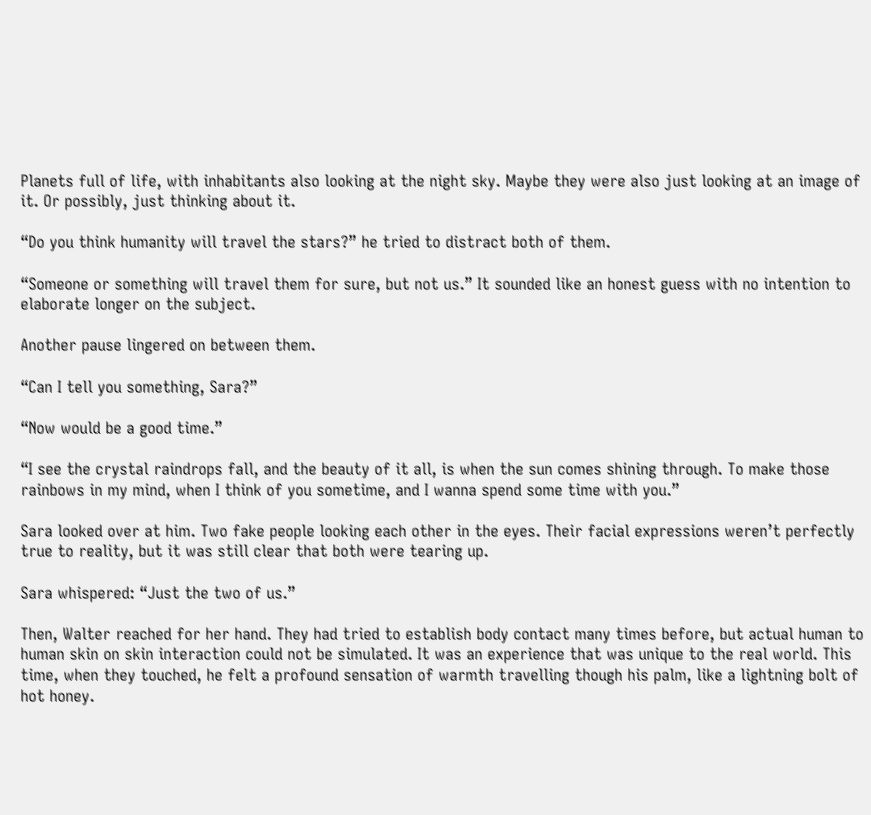Planets full of life, with inhabitants also looking at the night sky. Maybe they were also just looking at an image of it. Or possibly, just thinking about it.

“Do you think humanity will travel the stars?” he tried to distract both of them.

“Someone or something will travel them for sure, but not us.” It sounded like an honest guess with no intention to elaborate longer on the subject.

Another pause lingered on between them.

“Can I tell you something, Sara?”

“Now would be a good time.”

“I see the crystal raindrops fall, and the beauty of it all, is when the sun comes shining through. To make those rainbows in my mind, when I think of you sometime, and I wanna spend some time with you.”

Sara looked over at him. Two fake people looking each other in the eyes. Their facial expressions weren’t perfectly true to reality, but it was still clear that both were tearing up.

Sara whispered: “Just the two of us.”

Then, Walter reached for her hand. They had tried to establish body contact many times before, but actual human to human skin on skin interaction could not be simulated. It was an experience that was unique to the real world. This time, when they touched, he felt a profound sensation of warmth travelling though his palm, like a lightning bolt of hot honey.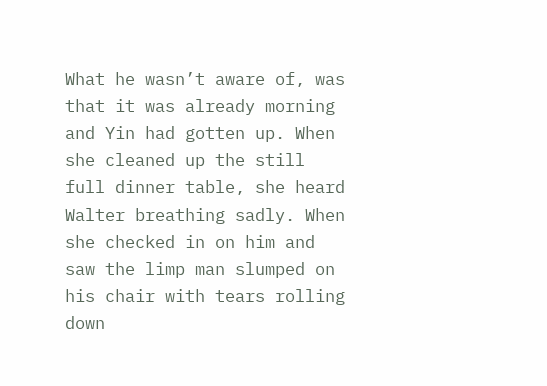What he wasn’t aware of, was that it was already morning and Yin had gotten up. When she cleaned up the still full dinner table, she heard Walter breathing sadly. When she checked in on him and saw the limp man slumped on his chair with tears rolling down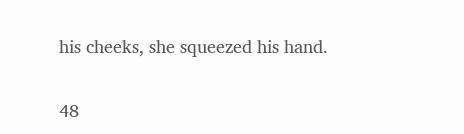his cheeks, she squeezed his hand.

48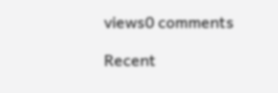views0 comments

Recent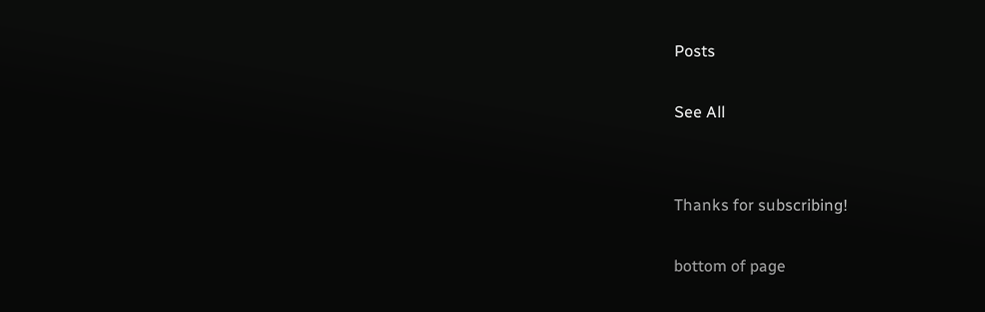Posts

See All


Thanks for subscribing!

bottom of page